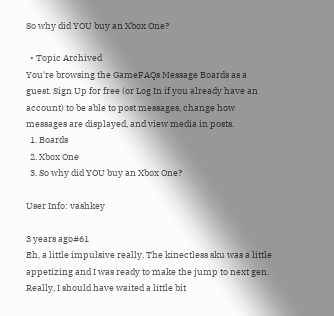So why did YOU buy an Xbox One?

  • Topic Archived
You're browsing the GameFAQs Message Boards as a guest. Sign Up for free (or Log In if you already have an account) to be able to post messages, change how messages are displayed, and view media in posts.
  1. Boards
  2. Xbox One
  3. So why did YOU buy an Xbox One?

User Info: vashkey

3 years ago#61
Eh, a little impulsive really. The kinectless sku was a little appetizing and I was ready to make the jump to next gen. Really, I should have waited a little bit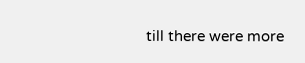till there were more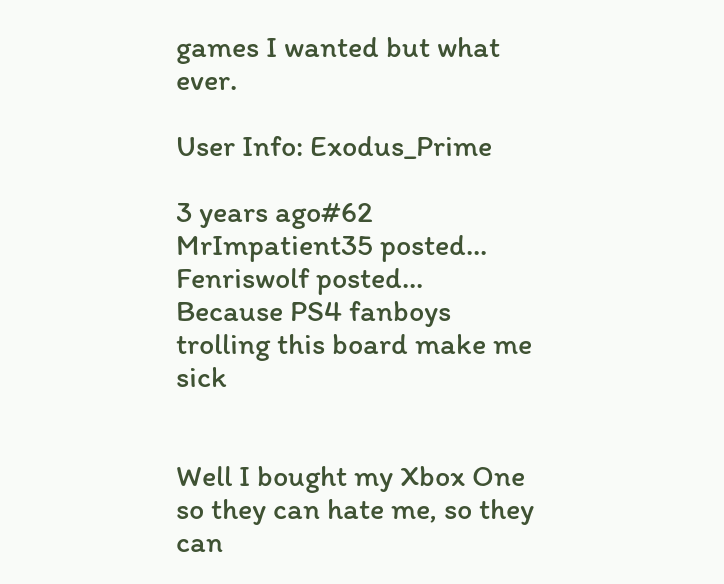games I wanted but what ever.

User Info: Exodus_Prime

3 years ago#62
MrImpatient35 posted...
Fenriswolf posted...
Because PS4 fanboys trolling this board make me sick


Well I bought my Xbox One so they can hate me, so they can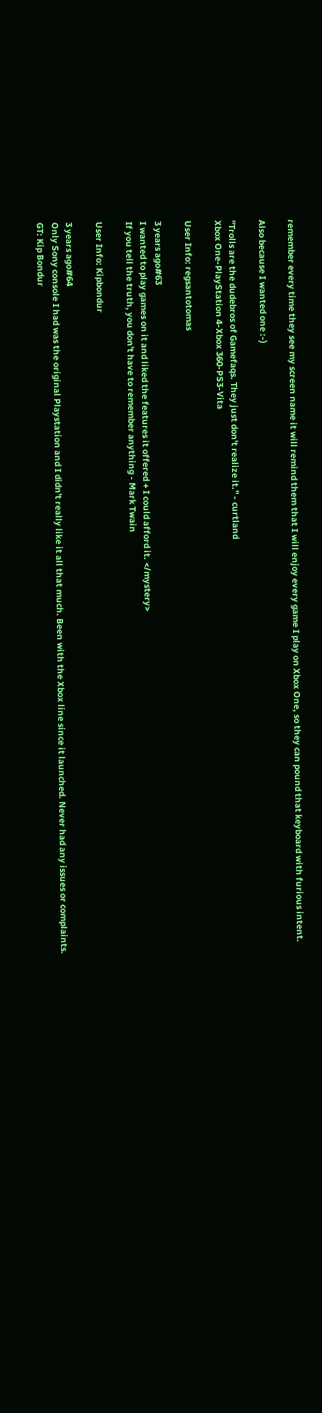remember every time they see my screen name it will remind them that I will enjoy every game I play on Xbox One, so they can pound that keyboard with furious intent.

Also because I wanted one :-)

"Trolls are the dudebros of Gamefaqs. They just don't realize it." - curtland
Xbox One-PlayStation 4-Xbox 360-PS3-Vita

User Info: regsantotomas

3 years ago#63
I wanted to play games on it and liked the features it offered + I could afford it. </mystery>
If you tell the truth, you don't have to remember anything - Mark Twain

User Info: Kipbondur

3 years ago#64
Only Sony console I had was the original Playstation and I didn't really like it all that much. Been with the Xbox line since it launched. Never had any issues or complaints.
GT: Kip Bondur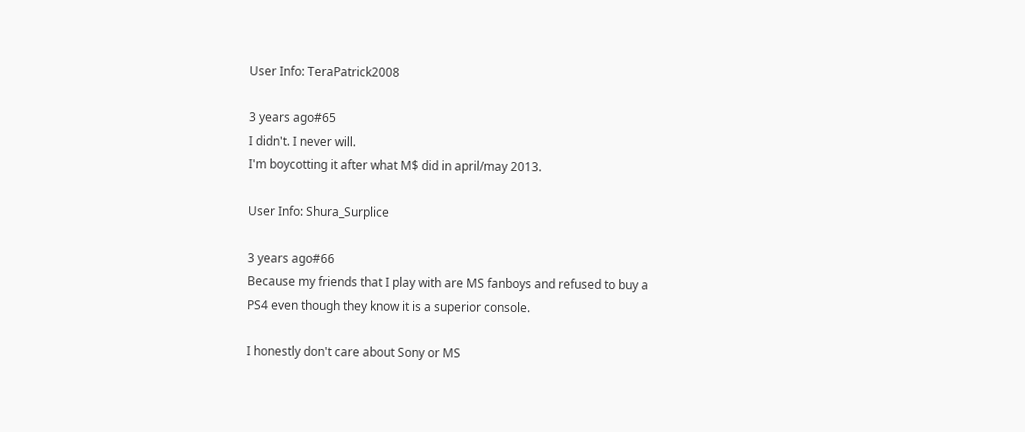User Info: TeraPatrick2008

3 years ago#65
I didn't. I never will.
I'm boycotting it after what M$ did in april/may 2013.

User Info: Shura_Surplice

3 years ago#66
Because my friends that I play with are MS fanboys and refused to buy a PS4 even though they know it is a superior console.

I honestly don't care about Sony or MS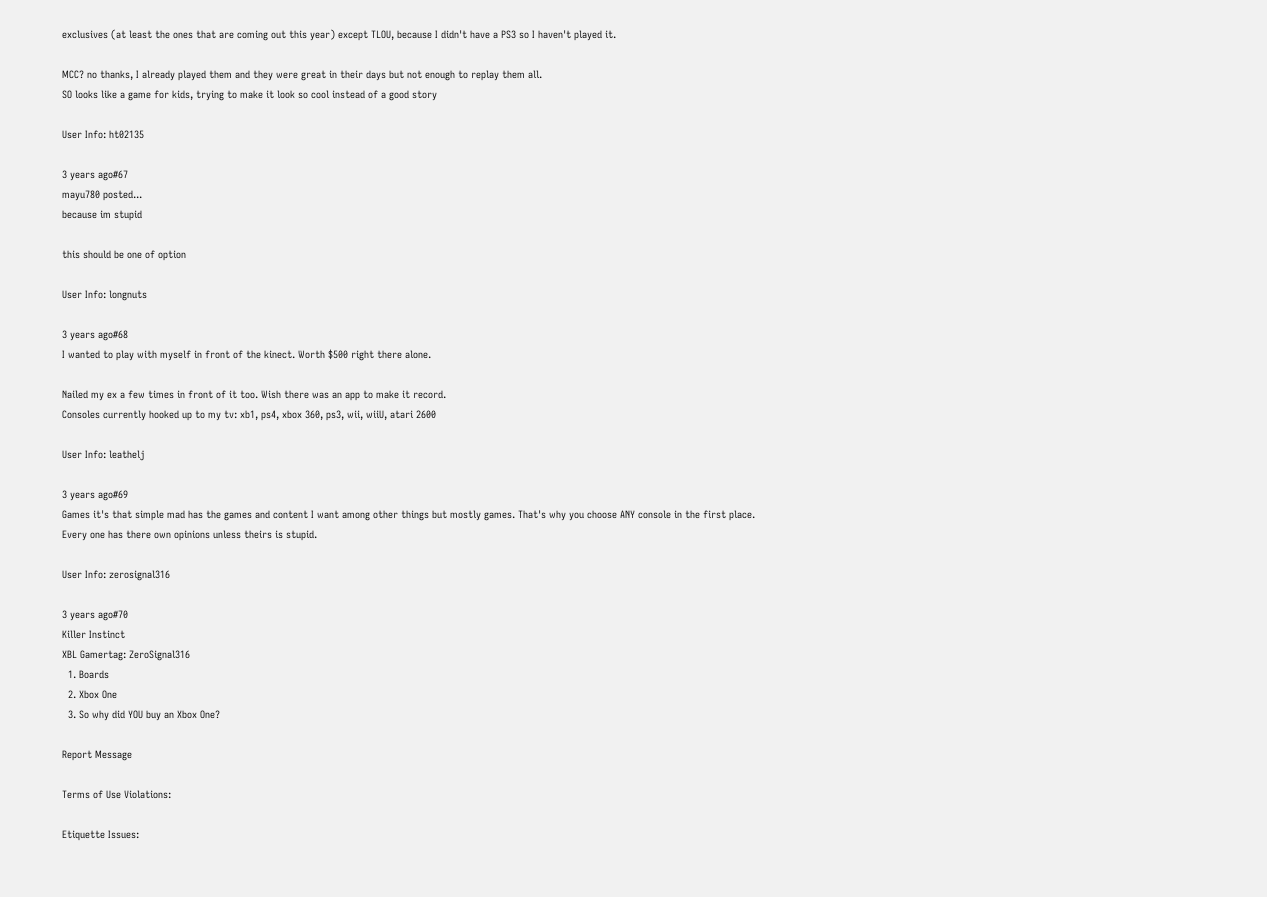exclusives (at least the ones that are coming out this year) except TLOU, because I didn't have a PS3 so I haven't played it.

MCC? no thanks, I already played them and they were great in their days but not enough to replay them all.
SO looks like a game for kids, trying to make it look so cool instead of a good story

User Info: ht02135

3 years ago#67
mayu780 posted...
because im stupid

this should be one of option

User Info: longnuts

3 years ago#68
I wanted to play with myself in front of the kinect. Worth $500 right there alone.

Nailed my ex a few times in front of it too. Wish there was an app to make it record.
Consoles currently hooked up to my tv: xb1, ps4, xbox 360, ps3, wii, wiiU, atari 2600

User Info: leathelj

3 years ago#69
Games it's that simple mad has the games and content I want among other things but mostly games. That's why you choose ANY console in the first place.
Every one has there own opinions unless theirs is stupid.

User Info: zerosignal316

3 years ago#70
Killer Instinct
XBL Gamertag: ZeroSignal316
  1. Boards
  2. Xbox One
  3. So why did YOU buy an Xbox One?

Report Message

Terms of Use Violations:

Etiquette Issues: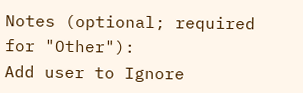Notes (optional; required for "Other"):
Add user to Ignore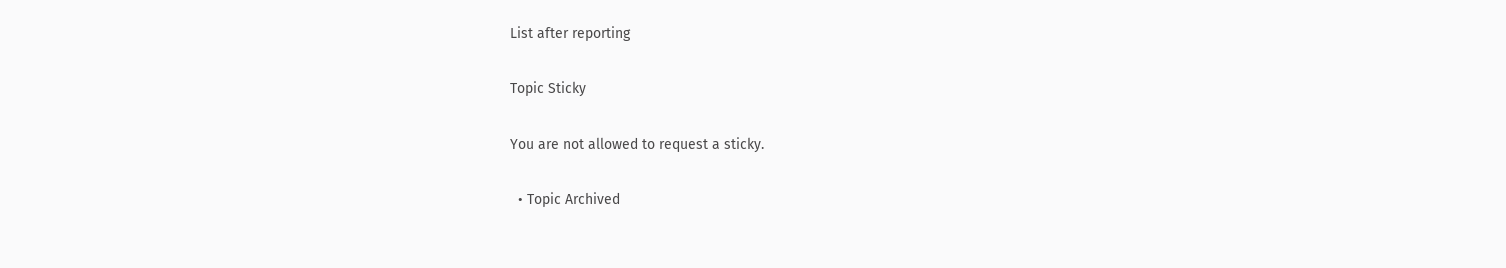List after reporting

Topic Sticky

You are not allowed to request a sticky.

  • Topic Archived